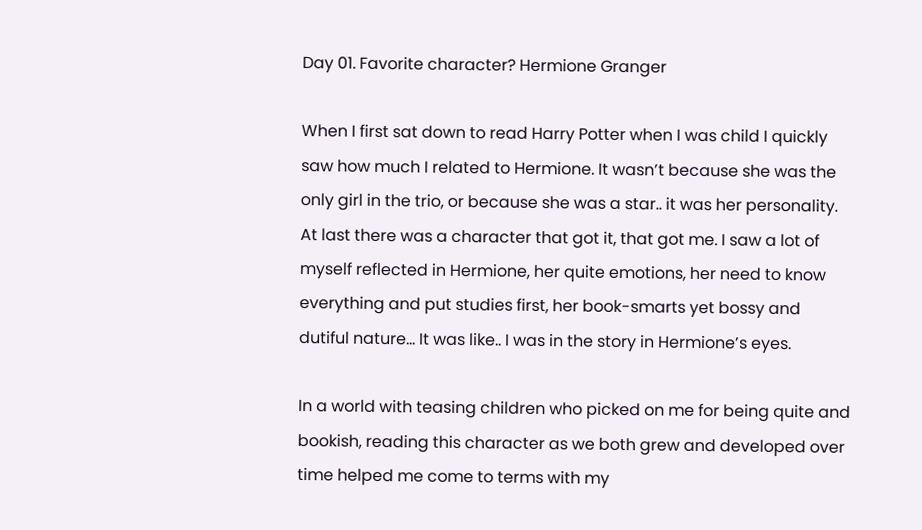Day 01. Favorite character? Hermione Granger

When I first sat down to read Harry Potter when I was child I quickly saw how much I related to Hermione. It wasn’t because she was the only girl in the trio, or because she was a star.. it was her personality. At last there was a character that got it, that got me. I saw a lot of myself reflected in Hermione, her quite emotions, her need to know everything and put studies first, her book-smarts yet bossy and dutiful nature… It was like.. I was in the story in Hermione’s eyes.

In a world with teasing children who picked on me for being quite and bookish, reading this character as we both grew and developed over time helped me come to terms with my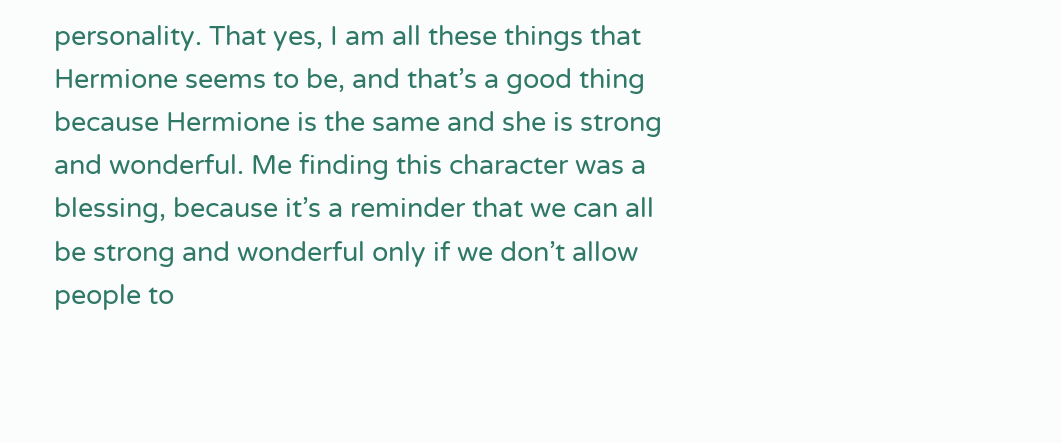personality. That yes, I am all these things that Hermione seems to be, and that’s a good thing because Hermione is the same and she is strong and wonderful. Me finding this character was a blessing, because it’s a reminder that we can all be strong and wonderful only if we don’t allow people to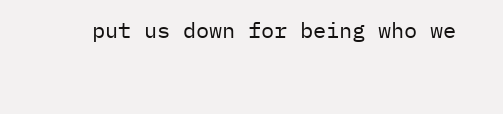put us down for being who we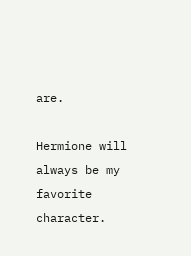are.

Hermione will always be my favorite character.